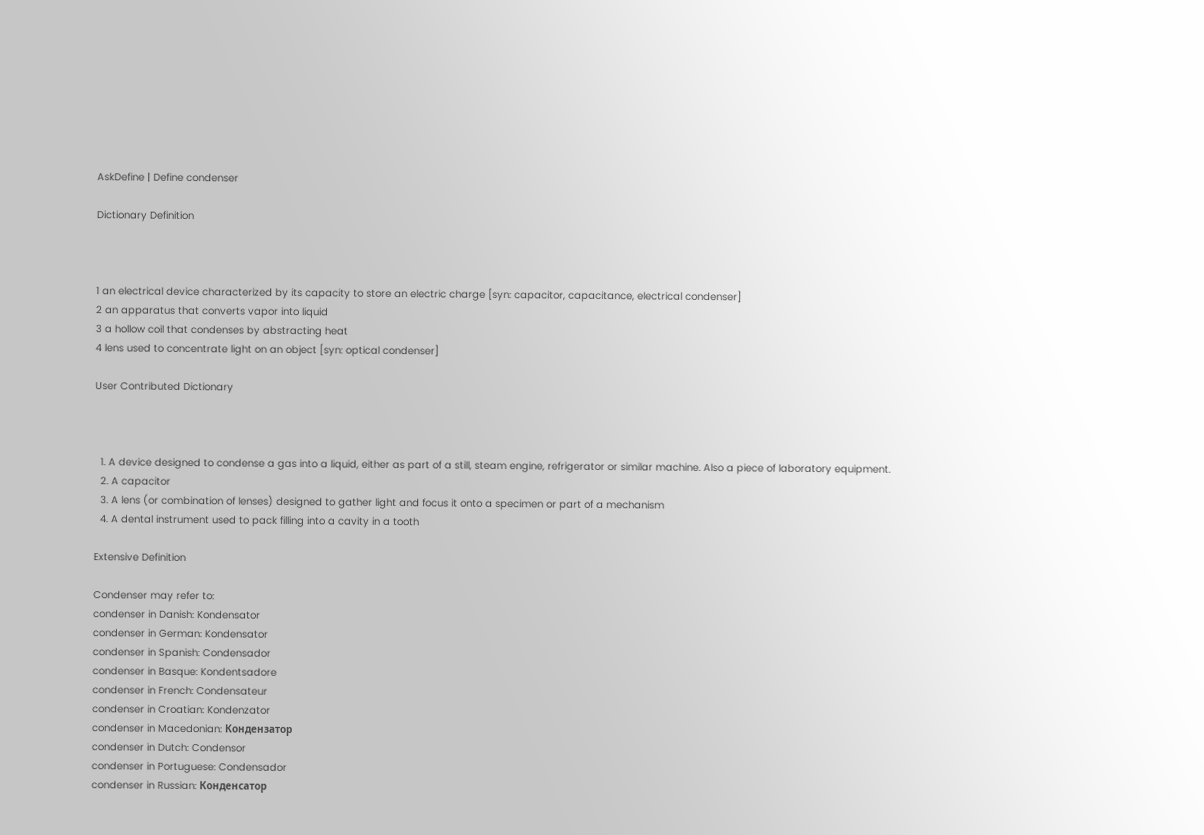AskDefine | Define condenser

Dictionary Definition



1 an electrical device characterized by its capacity to store an electric charge [syn: capacitor, capacitance, electrical condenser]
2 an apparatus that converts vapor into liquid
3 a hollow coil that condenses by abstracting heat
4 lens used to concentrate light on an object [syn: optical condenser]

User Contributed Dictionary



  1. A device designed to condense a gas into a liquid, either as part of a still, steam engine, refrigerator or similar machine. Also a piece of laboratory equipment.
  2. A capacitor
  3. A lens (or combination of lenses) designed to gather light and focus it onto a specimen or part of a mechanism
  4. A dental instrument used to pack filling into a cavity in a tooth

Extensive Definition

Condenser may refer to:
condenser in Danish: Kondensator
condenser in German: Kondensator
condenser in Spanish: Condensador
condenser in Basque: Kondentsadore
condenser in French: Condensateur
condenser in Croatian: Kondenzator
condenser in Macedonian: Кондензатор
condenser in Dutch: Condensor
condenser in Portuguese: Condensador
condenser in Russian: Конденсатор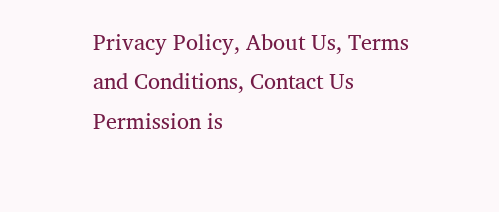Privacy Policy, About Us, Terms and Conditions, Contact Us
Permission is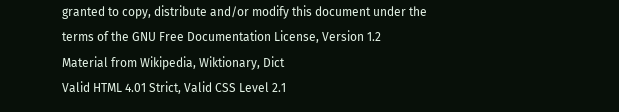granted to copy, distribute and/or modify this document under the terms of the GNU Free Documentation License, Version 1.2
Material from Wikipedia, Wiktionary, Dict
Valid HTML 4.01 Strict, Valid CSS Level 2.1